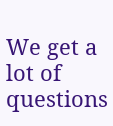We get a lot of questions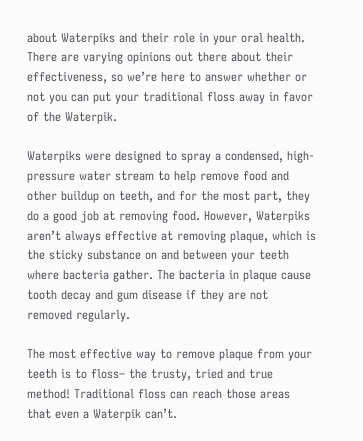about Waterpiks and their role in your oral health. There are varying opinions out there about their effectiveness, so we’re here to answer whether or not you can put your traditional floss away in favor of the Waterpik.

Waterpiks were designed to spray a condensed, high-pressure water stream to help remove food and other buildup on teeth, and for the most part, they do a good job at removing food. However, Waterpiks aren’t always effective at removing plaque, which is the sticky substance on and between your teeth where bacteria gather. The bacteria in plaque cause tooth decay and gum disease if they are not removed regularly.

The most effective way to remove plaque from your teeth is to floss– the trusty, tried and true method! Traditional floss can reach those areas that even a Waterpik can’t.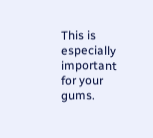This is especially important for your gums.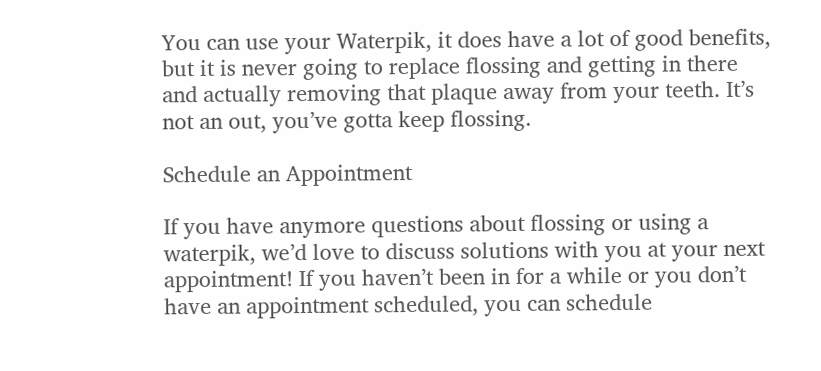You can use your Waterpik, it does have a lot of good benefits, but it is never going to replace flossing and getting in there and actually removing that plaque away from your teeth. It’s not an out, you’ve gotta keep flossing.

Schedule an Appointment

If you have anymore questions about flossing or using a waterpik, we’d love to discuss solutions with you at your next appointment! If you haven’t been in for a while or you don’t have an appointment scheduled, you can schedule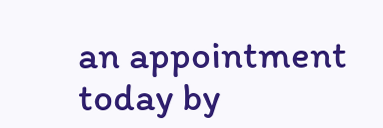an appointment today by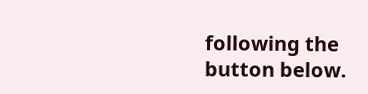following the button below.